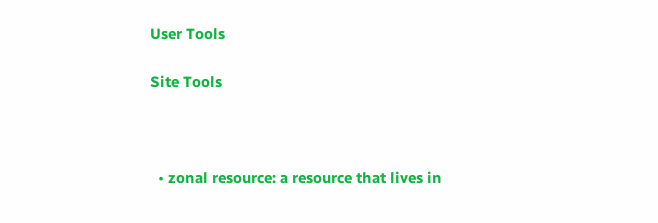User Tools

Site Tools



  • zonal resource: a resource that lives in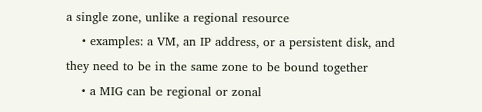a single zone, unlike a regional resource
    • examples: a VM, an IP address, or a persistent disk, and they need to be in the same zone to be bound together
    • a MIG can be regional or zonal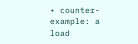• counter-example: a load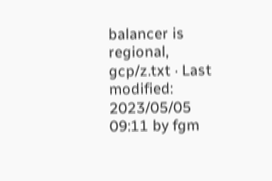balancer is regional,
gcp/z.txt · Last modified: 2023/05/05 09:11 by fgm